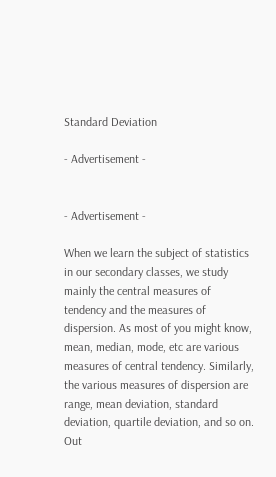Standard Deviation

- Advertisement -


- Advertisement -

When we learn the subject of statistics in our secondary classes, we study mainly the central measures of tendency and the measures of dispersion. As most of you might know, mean, median, mode, etc are various measures of central tendency. Similarly, the various measures of dispersion are range, mean deviation, standard deviation, quartile deviation, and so on. Out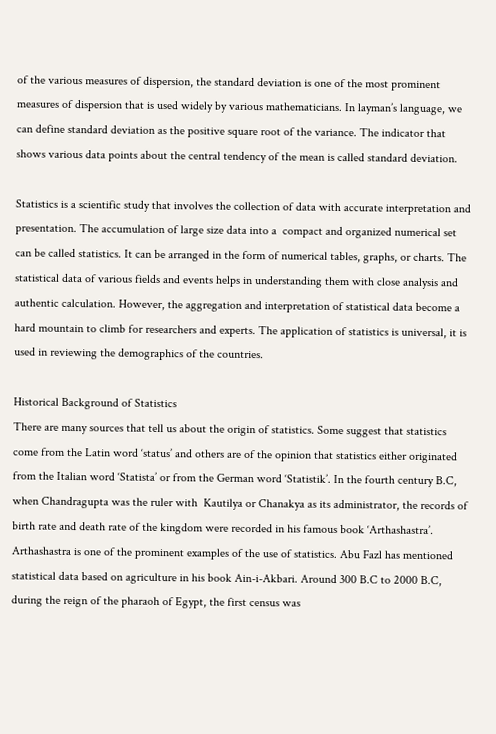of the various measures of dispersion, the standard deviation is one of the most prominent measures of dispersion that is used widely by various mathematicians. In layman’s language, we can define standard deviation as the positive square root of the variance. The indicator that shows various data points about the central tendency of the mean is called standard deviation.

Statistics is a scientific study that involves the collection of data with accurate interpretation and presentation. The accumulation of large size data into a  compact and organized numerical set can be called statistics. It can be arranged in the form of numerical tables, graphs, or charts. The statistical data of various fields and events helps in understanding them with close analysis and authentic calculation. However, the aggregation and interpretation of statistical data become a hard mountain to climb for researchers and experts. The application of statistics is universal, it is used in reviewing the demographics of the countries.

Historical Background of Statistics
There are many sources that tell us about the origin of statistics. Some suggest that statistics come from the Latin word ‘status’ and others are of the opinion that statistics either originated from the Italian word ‘Statista’ or from the German word ‘Statistik’. In the fourth century B.C, when Chandragupta was the ruler with  Kautilya or Chanakya as its administrator, the records of birth rate and death rate of the kingdom were recorded in his famous book ‘Arthashastra’. Arthashastra is one of the prominent examples of the use of statistics. Abu Fazl has mentioned statistical data based on agriculture in his book Ain-i-Akbari. Around 300 B.C to 2000 B.C, during the reign of the pharaoh of Egypt, the first census was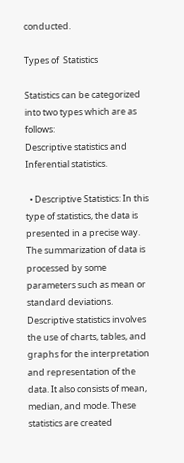conducted.

Types of  Statistics

Statistics can be categorized into two types which are as follows:
Descriptive statistics and Inferential statistics.

  • Descriptive Statistics: In this type of statistics, the data is presented in a precise way. The summarization of data is processed by some parameters such as mean or standard deviations. Descriptive statistics involves the use of charts, tables, and graphs for the interpretation and representation of the data. It also consists of mean, median, and mode. These statistics are created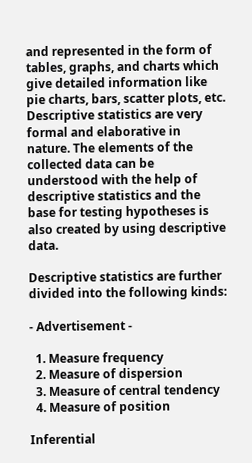and represented in the form of tables, graphs, and charts which give detailed information like pie charts, bars, scatter plots, etc. Descriptive statistics are very formal and elaborative in nature. The elements of the collected data can be understood with the help of descriptive statistics and the base for testing hypotheses is also created by using descriptive data.

Descriptive statistics are further divided into the following kinds:

- Advertisement -

  1. Measure frequency
  2. Measure of dispersion
  3. Measure of central tendency
  4. Measure of position

Inferential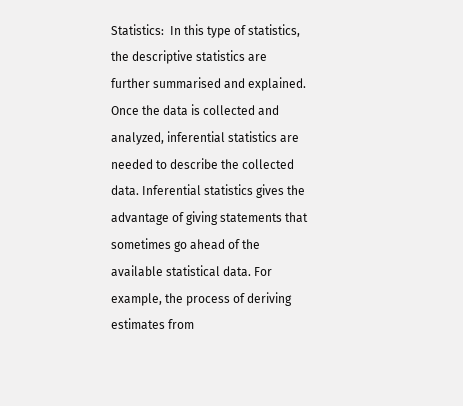Statistics:  In this type of statistics, the descriptive statistics are further summarised and explained. Once the data is collected and analyzed, inferential statistics are needed to describe the collected data. Inferential statistics gives the advantage of giving statements that sometimes go ahead of the available statistical data. For example, the process of deriving estimates from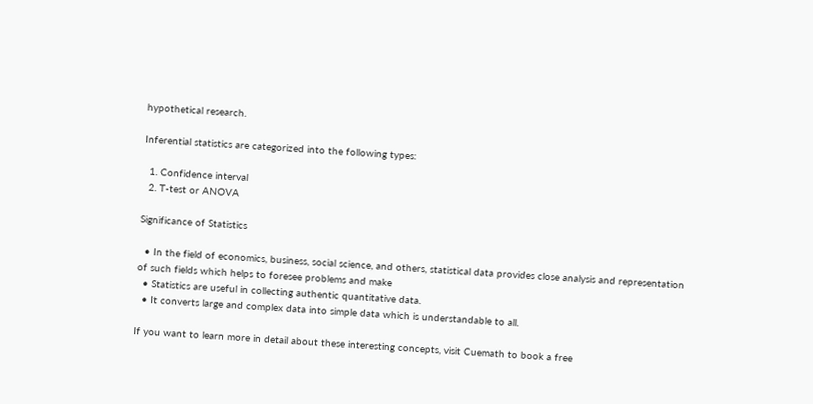hypothetical research.

Inferential statistics are categorized into the following types:

  1. Confidence interval
  2. T-test or ANOVA

Significance of Statistics

  • In the field of economics, business, social science, and others, statistical data provides close analysis and representation of such fields which helps to foresee problems and make
  • Statistics are useful in collecting authentic quantitative data.
  • It converts large and complex data into simple data which is understandable to all.

If you want to learn more in detail about these interesting concepts, visit Cuemath to book a free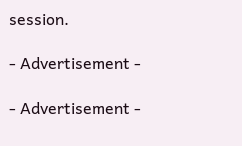session.

- Advertisement -

- Advertisement -